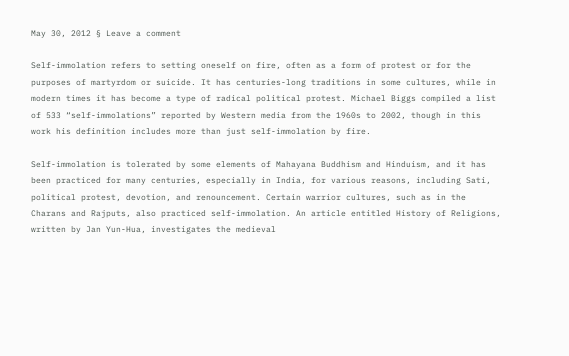May 30, 2012 § Leave a comment

Self-immolation refers to setting oneself on fire, often as a form of protest or for the purposes of martyrdom or suicide. It has centuries-long traditions in some cultures, while in modern times it has become a type of radical political protest. Michael Biggs compiled a list of 533 “self-immolations” reported by Western media from the 1960s to 2002, though in this work his definition includes more than just self-immolation by fire.

Self-immolation is tolerated by some elements of Mahayana Buddhism and Hinduism, and it has been practiced for many centuries, especially in India, for various reasons, including Sati, political protest, devotion, and renouncement. Certain warrior cultures, such as in the Charans and Rajputs, also practiced self-immolation. An article entitled History of Religions, written by Jan Yun-Hua, investigates the medieval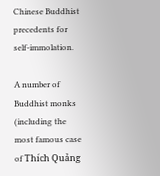Chinese Buddhist precedents for self-immolation.

A number of Buddhist monks (including the most famous case of Thích Quảng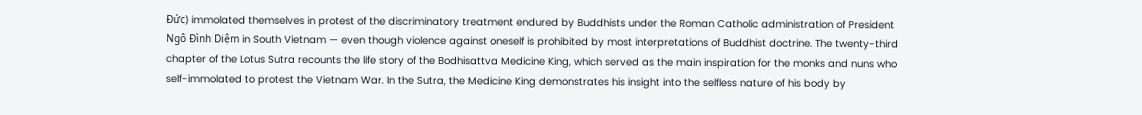Đức) immolated themselves in protest of the discriminatory treatment endured by Buddhists under the Roman Catholic administration of President Ngô Đình Diệm in South Vietnam — even though violence against oneself is prohibited by most interpretations of Buddhist doctrine. The twenty-third chapter of the Lotus Sutra recounts the life story of the Bodhisattva Medicine King, which served as the main inspiration for the monks and nuns who self-immolated to protest the Vietnam War. In the Sutra, the Medicine King demonstrates his insight into the selfless nature of his body by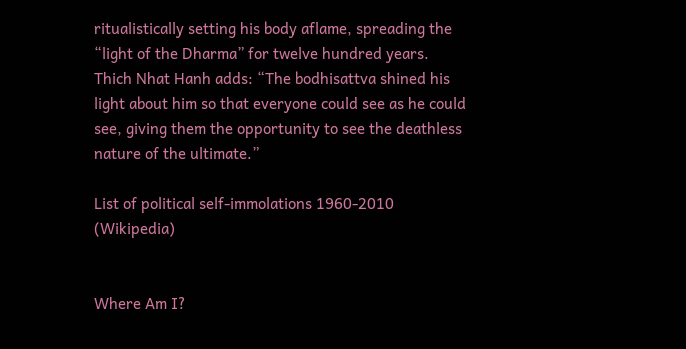ritualistically setting his body aflame, spreading the “light of the Dharma” for twelve hundred years. Thich Nhat Hanh adds: “The bodhisattva shined his light about him so that everyone could see as he could see, giving them the opportunity to see the deathless nature of the ultimate.”

List of political self-immolations 1960-2010 (Wikipedia)


Where Am I?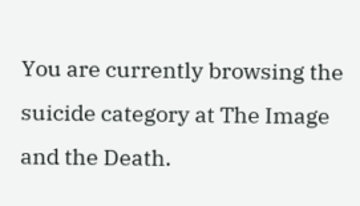You are currently browsing the suicide category at The Image and the Death.